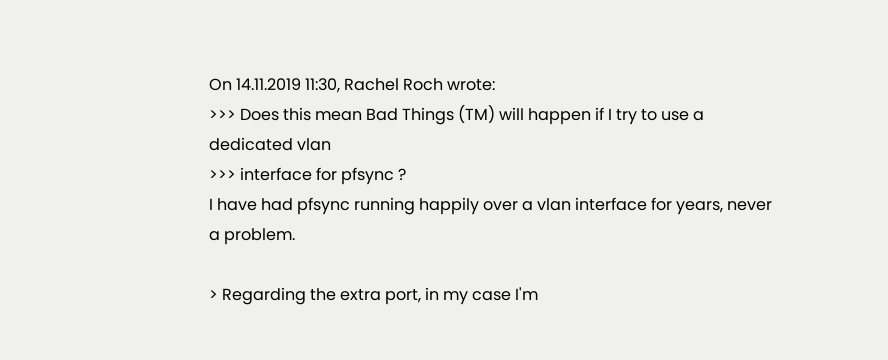On 14.11.2019 11:30, Rachel Roch wrote:
>>> Does this mean Bad Things (TM) will happen if I try to use a dedicated vlan
>>> interface for pfsync ?
I have had pfsync running happily over a vlan interface for years, never
a problem.

> Regarding the extra port, in my case I'm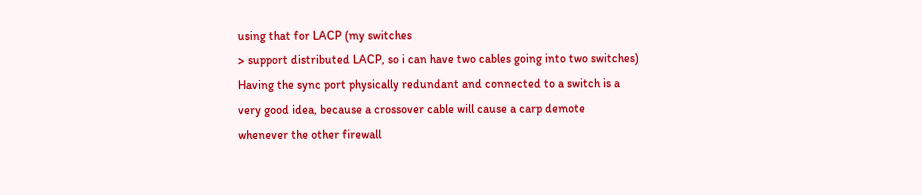using that for LACP (my switches
> support distributed LACP, so i can have two cables going into two switches)
Having the sync port physically redundant and connected to a switch is a
very good idea, because a crossover cable will cause a carp demote
whenever the other firewall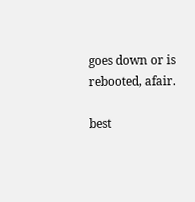goes down or is rebooted, afair.

best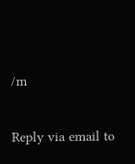/m

Reply via email to